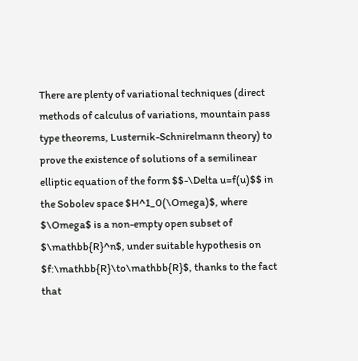There are plenty of variational techniques (direct methods of calculus of variations, mountain pass type theorems, Lusternik-Schnirelmann theory) to prove the existence of solutions of a semilinear elliptic equation of the form $$-\Delta u=f(u)$$ in the Sobolev space $H^1_0(\Omega)$, where $\Omega$ is a non-empty open subset of $\mathbb{R}^n$, under suitable hypothesis on $f:\mathbb{R}\to\mathbb{R}$, thanks to the fact that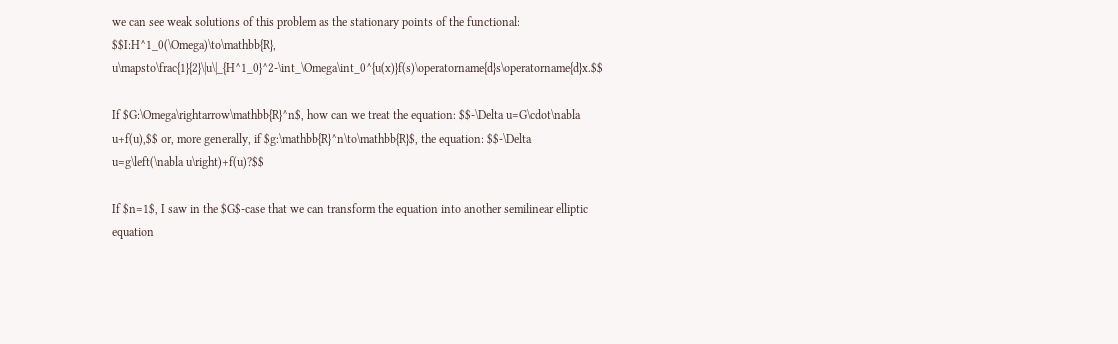we can see weak solutions of this problem as the stationary points of the functional: $$I:H^1_0(\Omega)\to\mathbb{R}, u\mapsto\frac{1}{2}\|u\|_{H^1_0}^2-\int_\Omega\int_0^{u(x)}f(s)\operatorname{d}s\operatorname{d}x.$$

If $G:\Omega\rightarrow\mathbb{R}^n$, how can we treat the equation: $$-\Delta u=G\cdot\nabla u+f(u),$$ or, more generally, if $g:\mathbb{R}^n\to\mathbb{R}$, the equation: $$-\Delta u=g\left(\nabla u\right)+f(u)?$$

If $n=1$, I saw in the $G$-case that we can transform the equation into another semilinear elliptic equation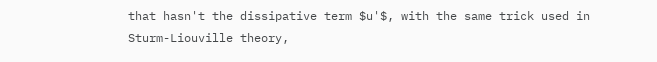that hasn't the dissipative term $u'$, with the same trick used in Sturm-Liouville theory,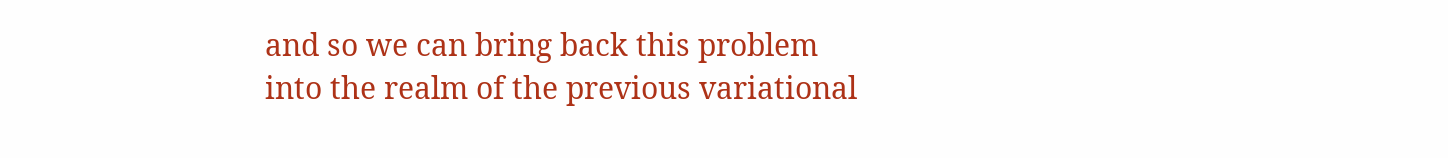and so we can bring back this problem into the realm of the previous variational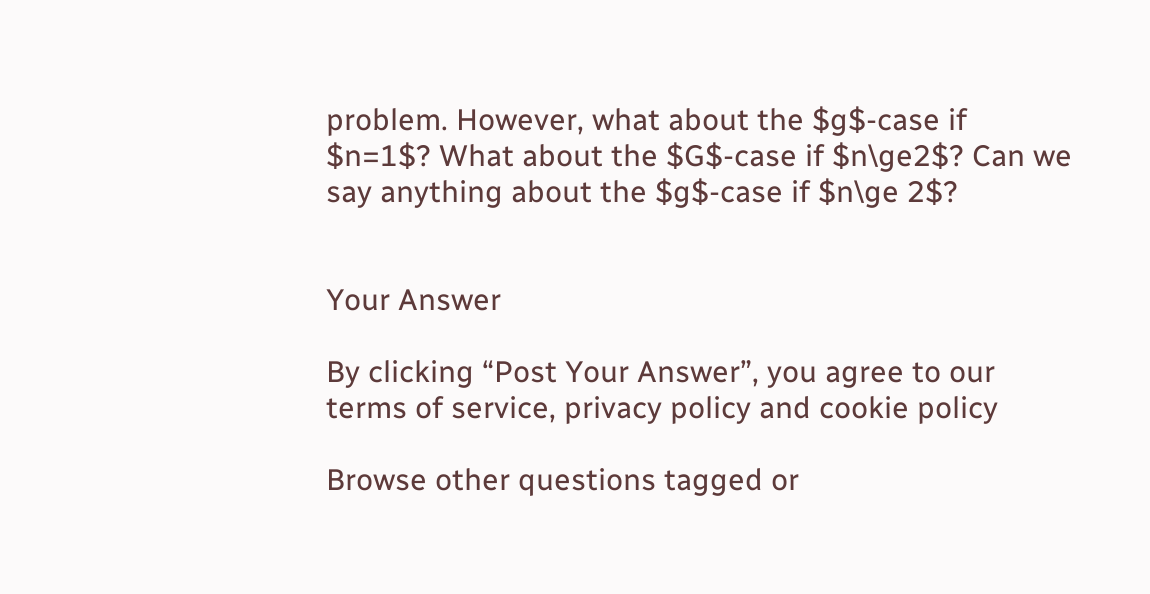problem. However, what about the $g$-case if $n=1$? What about the $G$-case if $n\ge2$? Can we say anything about the $g$-case if $n\ge 2$?


Your Answer

By clicking “Post Your Answer”, you agree to our terms of service, privacy policy and cookie policy

Browse other questions tagged or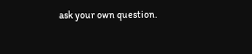ask your own question.